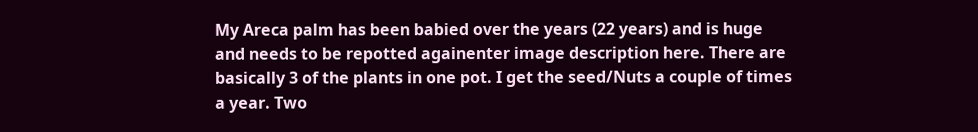My Areca palm has been babied over the years (22 years) and is huge and needs to be repotted againenter image description here. There are basically 3 of the plants in one pot. I get the seed/Nuts a couple of times a year. Two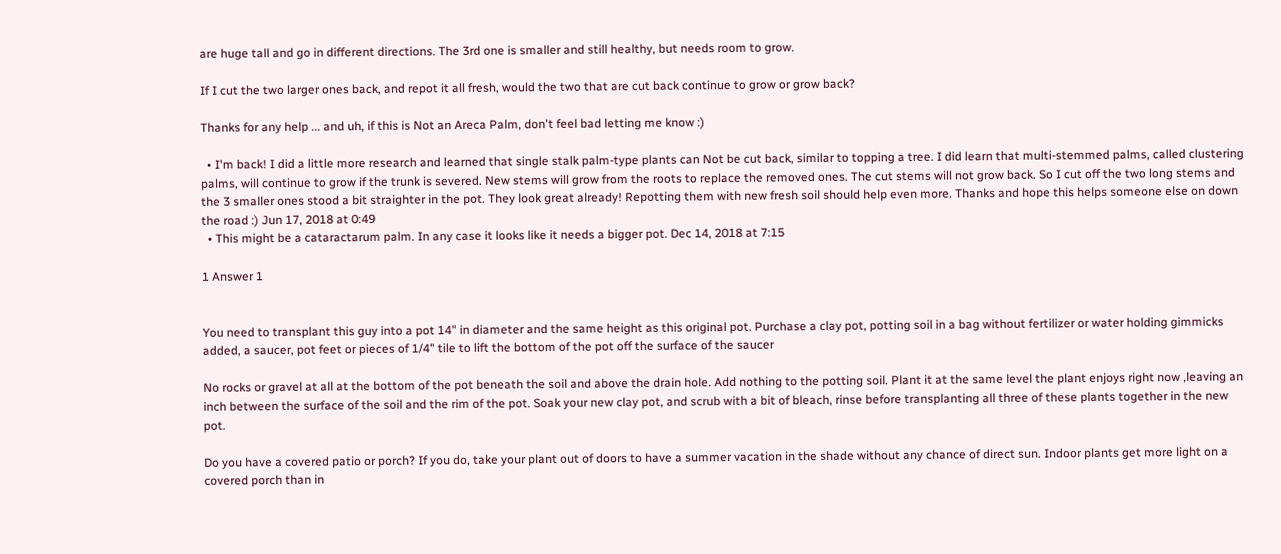are huge tall and go in different directions. The 3rd one is smaller and still healthy, but needs room to grow.

If I cut the two larger ones back, and repot it all fresh, would the two that are cut back continue to grow or grow back?

Thanks for any help ... and uh, if this is Not an Areca Palm, don't feel bad letting me know :)

  • I'm back! I did a little more research and learned that single stalk palm-type plants can Not be cut back, similar to topping a tree. I did learn that multi-stemmed palms, called clustering palms, will continue to grow if the trunk is severed. New stems will grow from the roots to replace the removed ones. The cut stems will not grow back. So I cut off the two long stems and the 3 smaller ones stood a bit straighter in the pot. They look great already! Repotting them with new fresh soil should help even more. Thanks and hope this helps someone else on down the road :) Jun 17, 2018 at 0:49
  • This might be a cataractarum palm. In any case it looks like it needs a bigger pot. Dec 14, 2018 at 7:15

1 Answer 1


You need to transplant this guy into a pot 14" in diameter and the same height as this original pot. Purchase a clay pot, potting soil in a bag without fertilizer or water holding gimmicks added, a saucer, pot feet or pieces of 1/4" tile to lift the bottom of the pot off the surface of the saucer

No rocks or gravel at all at the bottom of the pot beneath the soil and above the drain hole. Add nothing to the potting soil. Plant it at the same level the plant enjoys right now ,leaving an inch between the surface of the soil and the rim of the pot. Soak your new clay pot, and scrub with a bit of bleach, rinse before transplanting all three of these plants together in the new pot.

Do you have a covered patio or porch? If you do, take your plant out of doors to have a summer vacation in the shade without any chance of direct sun. Indoor plants get more light on a covered porch than in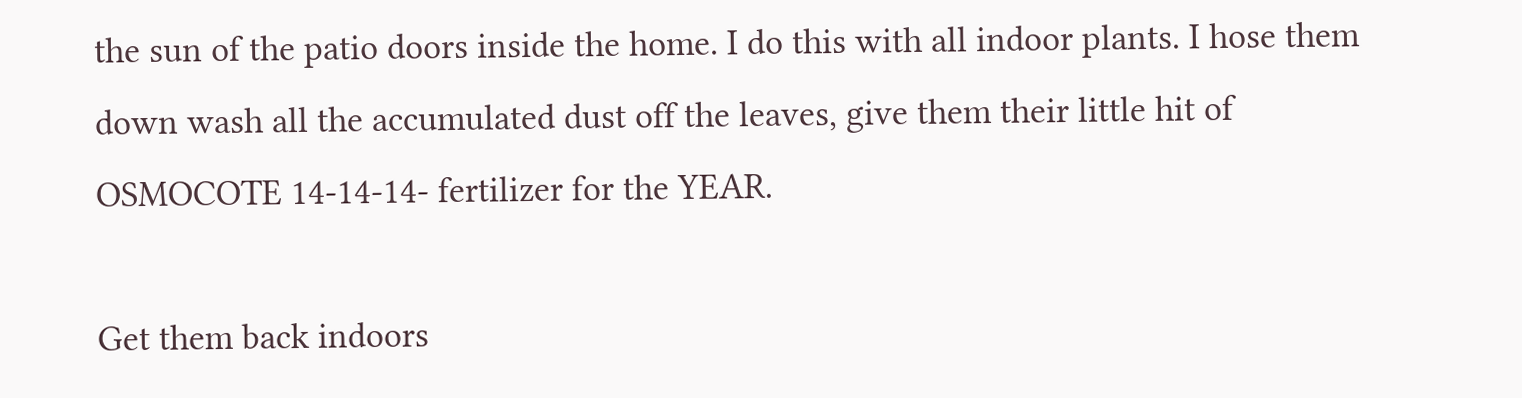the sun of the patio doors inside the home. I do this with all indoor plants. I hose them down wash all the accumulated dust off the leaves, give them their little hit of OSMOCOTE 14-14-14- fertilizer for the YEAR.

Get them back indoors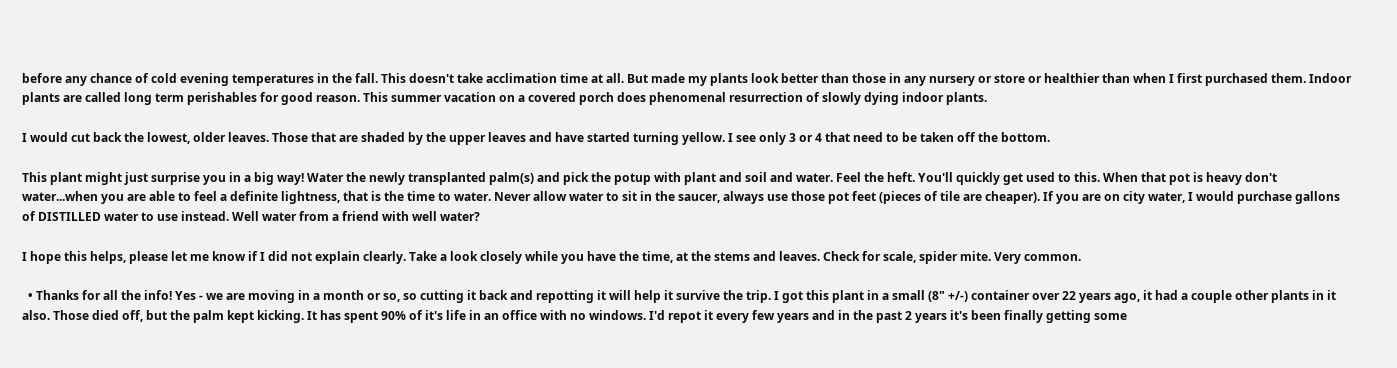before any chance of cold evening temperatures in the fall. This doesn't take acclimation time at all. But made my plants look better than those in any nursery or store or healthier than when I first purchased them. Indoor plants are called long term perishables for good reason. This summer vacation on a covered porch does phenomenal resurrection of slowly dying indoor plants.

I would cut back the lowest, older leaves. Those that are shaded by the upper leaves and have started turning yellow. I see only 3 or 4 that need to be taken off the bottom.

This plant might just surprise you in a big way! Water the newly transplanted palm(s) and pick the potup with plant and soil and water. Feel the heft. You'll quickly get used to this. When that pot is heavy don't water...when you are able to feel a definite lightness, that is the time to water. Never allow water to sit in the saucer, always use those pot feet (pieces of tile are cheaper). If you are on city water, I would purchase gallons of DISTILLED water to use instead. Well water from a friend with well water?

I hope this helps, please let me know if I did not explain clearly. Take a look closely while you have the time, at the stems and leaves. Check for scale, spider mite. Very common.

  • Thanks for all the info! Yes - we are moving in a month or so, so cutting it back and repotting it will help it survive the trip. I got this plant in a small (8" +/-) container over 22 years ago, it had a couple other plants in it also. Those died off, but the palm kept kicking. It has spent 90% of it's life in an office with no windows. I'd repot it every few years and in the past 2 years it's been finally getting some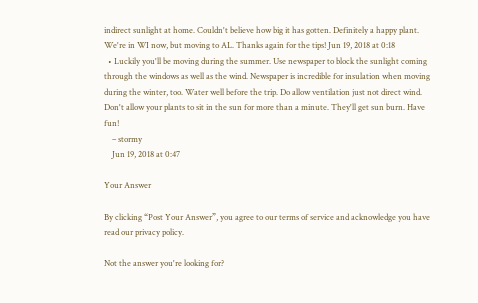indirect sunlight at home. Couldn't believe how big it has gotten. Definitely a happy plant. We're in WI now, but moving to AL. Thanks again for the tips! Jun 19, 2018 at 0:18
  • Luckily you'll be moving during the summer. Use newspaper to block the sunlight coming through the windows as well as the wind. Newspaper is incredible for insulation when moving during the winter, too. Water well before the trip. Do allow ventilation just not direct wind. Don't allow your plants to sit in the sun for more than a minute. They'll get sun burn. Have fun!
    – stormy
    Jun 19, 2018 at 0:47

Your Answer

By clicking “Post Your Answer”, you agree to our terms of service and acknowledge you have read our privacy policy.

Not the answer you're looking for?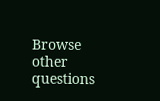Browse other questions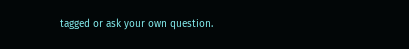tagged or ask your own question.